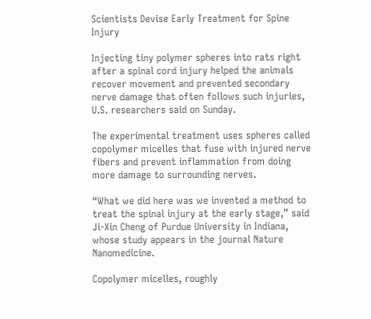Scientists Devise Early Treatment for Spine Injury

Injecting tiny polymer spheres into rats right after a spinal cord injury helped the animals recover movement and prevented secondary nerve damage that often follows such injuries, U.S. researchers said on Sunday.

The experimental treatment uses spheres called copolymer micelles that fuse with injured nerve fibers and prevent inflammation from doing more damage to surrounding nerves.

“What we did here was we invented a method to treat the spinal injury at the early stage,” said Ji-Xin Cheng of Purdue University in Indiana, whose study appears in the journal Nature Nanomedicine.

Copolymer micelles, roughly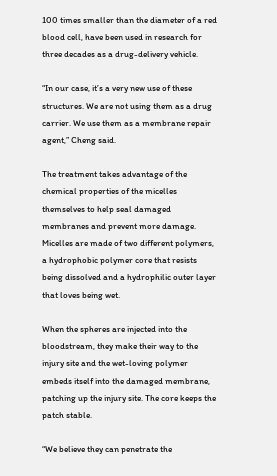100 times smaller than the diameter of a red blood cell, have been used in research for three decades as a drug-delivery vehicle.

“In our case, it’s a very new use of these structures. We are not using them as a drug carrier. We use them as a membrane repair agent,” Cheng said.

The treatment takes advantage of the chemical properties of the micelles themselves to help seal damaged membranes and prevent more damage. Micelles are made of two different polymers, a hydrophobic polymer core that resists being dissolved and a hydrophilic outer layer that loves being wet.

When the spheres are injected into the bloodstream, they make their way to the injury site and the wet-loving polymer embeds itself into the damaged membrane, patching up the injury site. The core keeps the patch stable.

“We believe they can penetrate the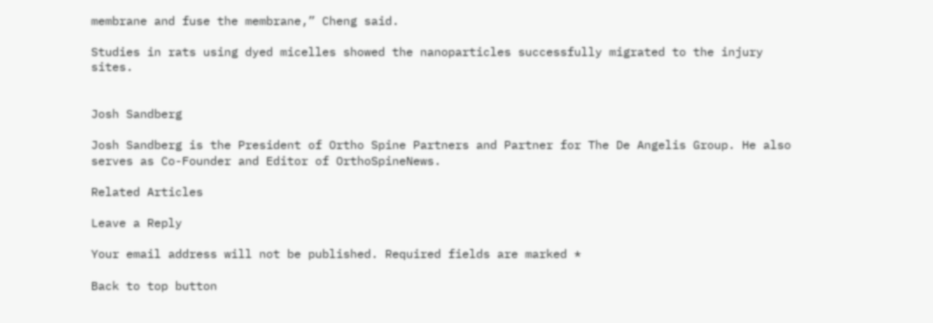membrane and fuse the membrane,” Cheng said.

Studies in rats using dyed micelles showed the nanoparticles successfully migrated to the injury sites.


Josh Sandberg

Josh Sandberg is the President of Ortho Spine Partners and Partner for The De Angelis Group. He also serves as Co-Founder and Editor of OrthoSpineNews.

Related Articles

Leave a Reply

Your email address will not be published. Required fields are marked *

Back to top button